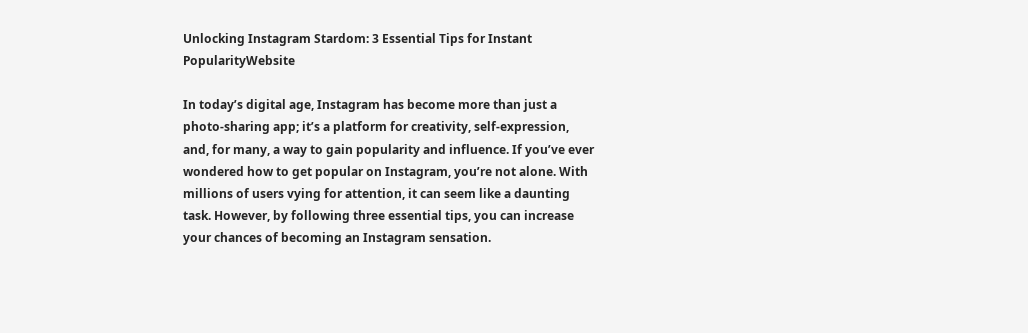Unlocking Instagram Stardom: 3 Essential Tips for Instant PopularityWebsite

In today’s digital age, Instagram has become more than just a photo-sharing app; it’s a platform for creativity, self-expression, and, for many, a way to gain popularity and influence. If you’ve ever wondered how to get popular on Instagram, you’re not alone. With millions of users vying for attention, it can seem like a daunting task. However, by following three essential tips, you can increase your chances of becoming an Instagram sensation.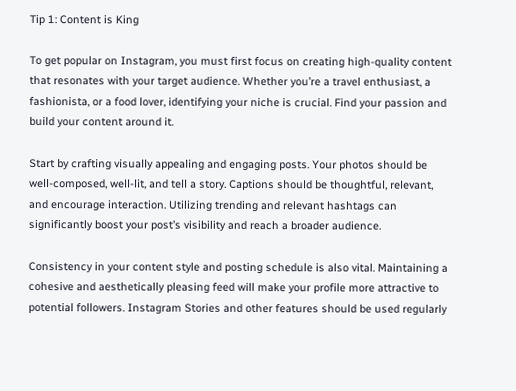Tip 1: Content is King

To get popular on Instagram, you must first focus on creating high-quality content that resonates with your target audience. Whether you’re a travel enthusiast, a fashionista, or a food lover, identifying your niche is crucial. Find your passion and build your content around it.

Start by crafting visually appealing and engaging posts. Your photos should be well-composed, well-lit, and tell a story. Captions should be thoughtful, relevant, and encourage interaction. Utilizing trending and relevant hashtags can significantly boost your post’s visibility and reach a broader audience.

Consistency in your content style and posting schedule is also vital. Maintaining a cohesive and aesthetically pleasing feed will make your profile more attractive to potential followers. Instagram Stories and other features should be used regularly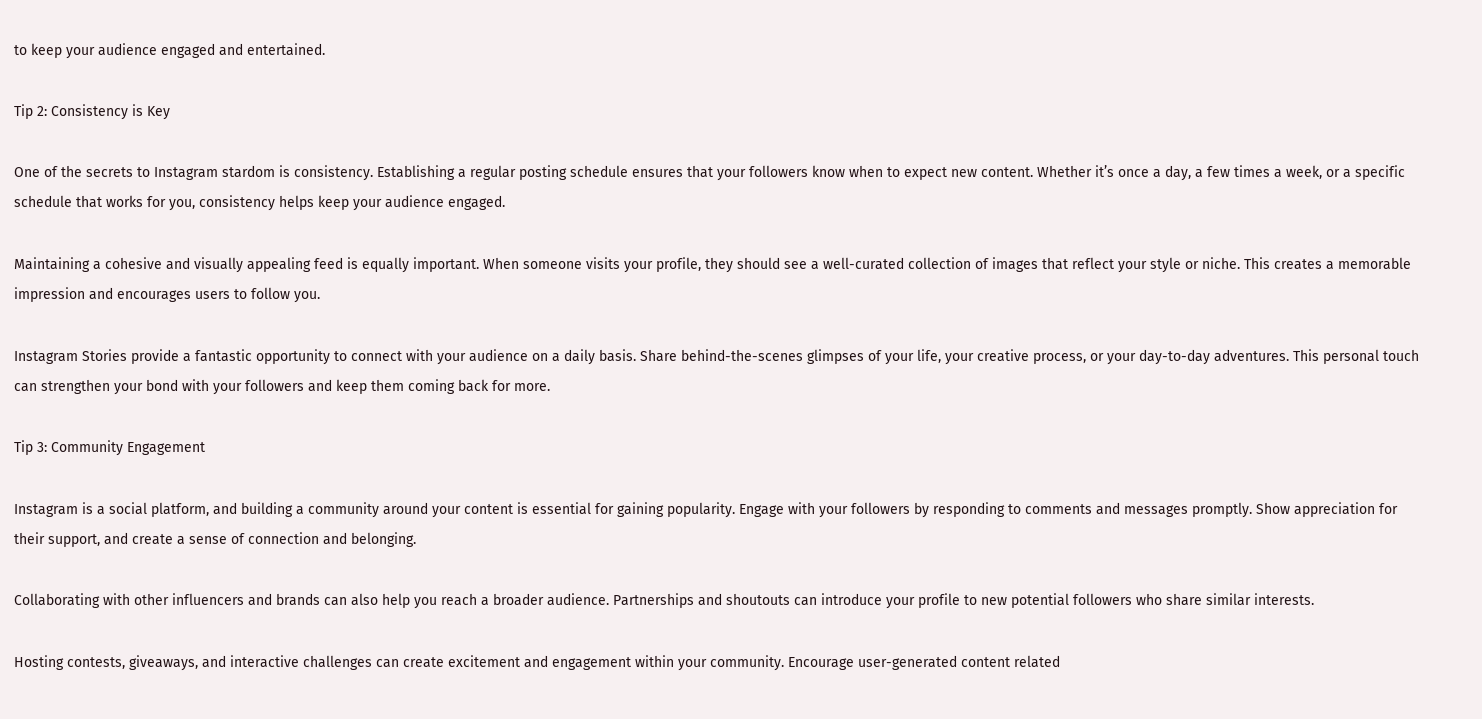to keep your audience engaged and entertained.

Tip 2: Consistency is Key

One of the secrets to Instagram stardom is consistency. Establishing a regular posting schedule ensures that your followers know when to expect new content. Whether it’s once a day, a few times a week, or a specific schedule that works for you, consistency helps keep your audience engaged.

Maintaining a cohesive and visually appealing feed is equally important. When someone visits your profile, they should see a well-curated collection of images that reflect your style or niche. This creates a memorable impression and encourages users to follow you.

Instagram Stories provide a fantastic opportunity to connect with your audience on a daily basis. Share behind-the-scenes glimpses of your life, your creative process, or your day-to-day adventures. This personal touch can strengthen your bond with your followers and keep them coming back for more.

Tip 3: Community Engagement

Instagram is a social platform, and building a community around your content is essential for gaining popularity. Engage with your followers by responding to comments and messages promptly. Show appreciation for their support, and create a sense of connection and belonging.

Collaborating with other influencers and brands can also help you reach a broader audience. Partnerships and shoutouts can introduce your profile to new potential followers who share similar interests.

Hosting contests, giveaways, and interactive challenges can create excitement and engagement within your community. Encourage user-generated content related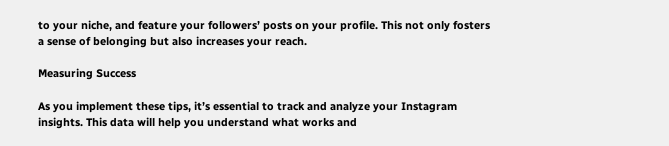to your niche, and feature your followers’ posts on your profile. This not only fosters a sense of belonging but also increases your reach.

Measuring Success

As you implement these tips, it’s essential to track and analyze your Instagram insights. This data will help you understand what works and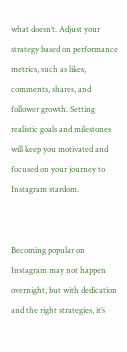what doesn’t. Adjust your strategy based on performance metrics, such as likes, comments, shares, and follower growth. Setting realistic goals and milestones will keep you motivated and focused on your journey to Instagram stardom.


Becoming popular on Instagram may not happen overnight, but with dedication and the right strategies, it’s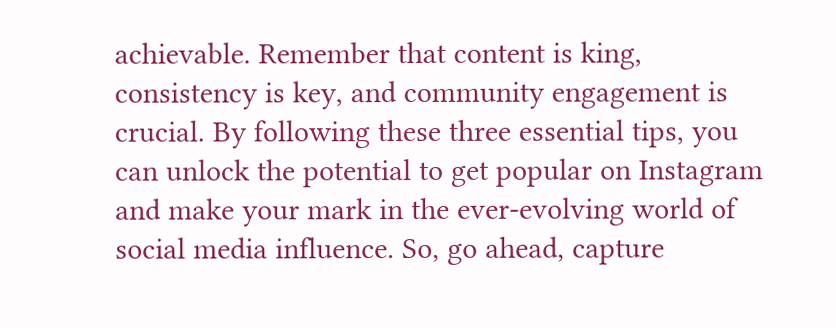achievable. Remember that content is king, consistency is key, and community engagement is crucial. By following these three essential tips, you can unlock the potential to get popular on Instagram and make your mark in the ever-evolving world of social media influence. So, go ahead, capture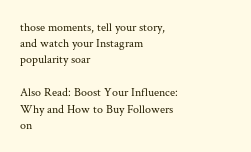those moments, tell your story, and watch your Instagram popularity soar

Also Read: Boost Your Influence: Why and How to Buy Followers on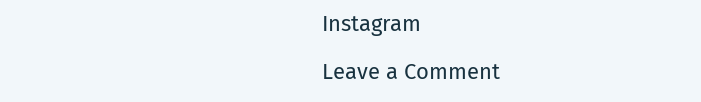Instagram

Leave a Comment